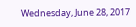Wednesday, June 28, 2017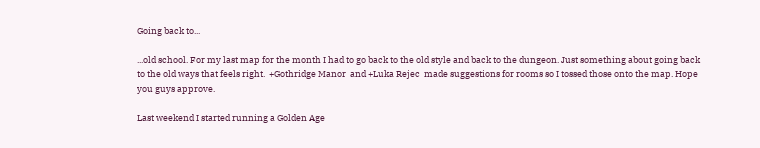Going back to...

...old school. For my last map for the month I had to go back to the old style and back to the dungeon. Just something about going back to the old ways that feels right.  +Gothridge Manor  and +Luka Rejec  made suggestions for rooms so I tossed those onto the map. Hope you guys approve.

Last weekend I started running a Golden Age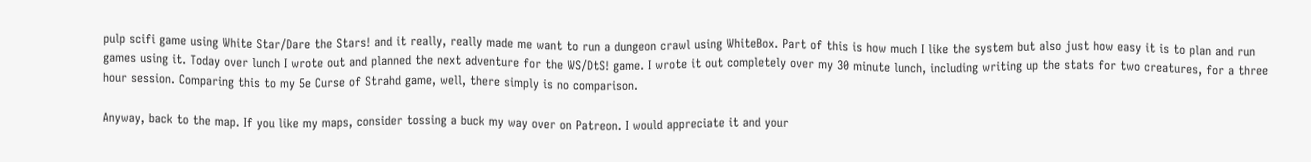pulp scifi game using White Star/Dare the Stars! and it really, really made me want to run a dungeon crawl using WhiteBox. Part of this is how much I like the system but also just how easy it is to plan and run games using it. Today over lunch I wrote out and planned the next adventure for the WS/DtS! game. I wrote it out completely over my 30 minute lunch, including writing up the stats for two creatures, for a three hour session. Comparing this to my 5e Curse of Strahd game, well, there simply is no comparison.

Anyway, back to the map. If you like my maps, consider tossing a buck my way over on Patreon. I would appreciate it and your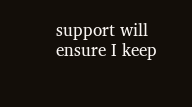support will ensure I keep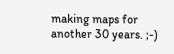making maps for another 30 years. ;-)